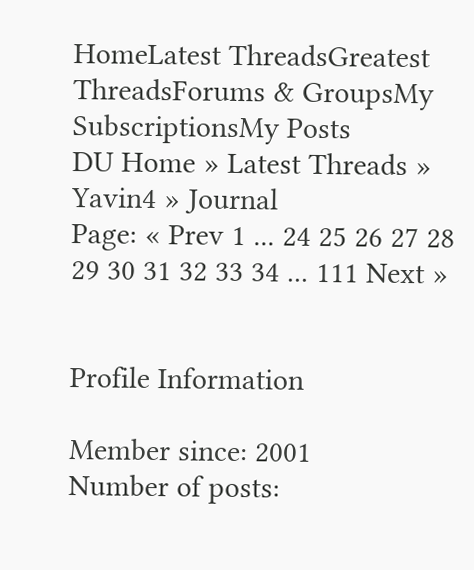HomeLatest ThreadsGreatest ThreadsForums & GroupsMy SubscriptionsMy Posts
DU Home » Latest Threads » Yavin4 » Journal
Page: « Prev 1 ... 24 25 26 27 28 29 30 31 32 33 34 ... 111 Next »


Profile Information

Member since: 2001
Number of posts: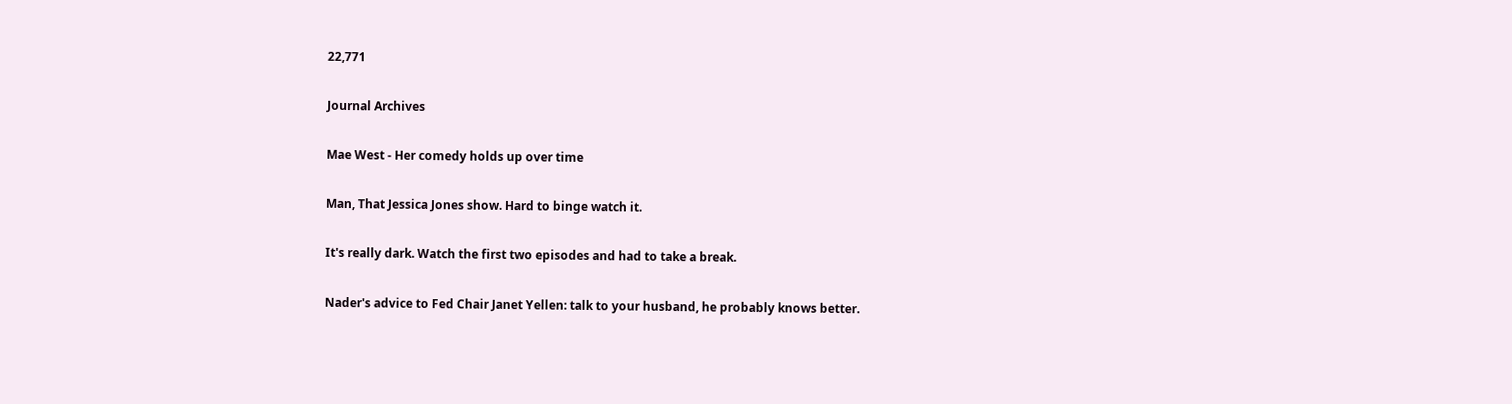22,771

Journal Archives

Mae West - Her comedy holds up over time

Man, That Jessica Jones show. Hard to binge watch it.

It's really dark. Watch the first two episodes and had to take a break.

Nader's advice to Fed Chair Janet Yellen: talk to your husband, he probably knows better.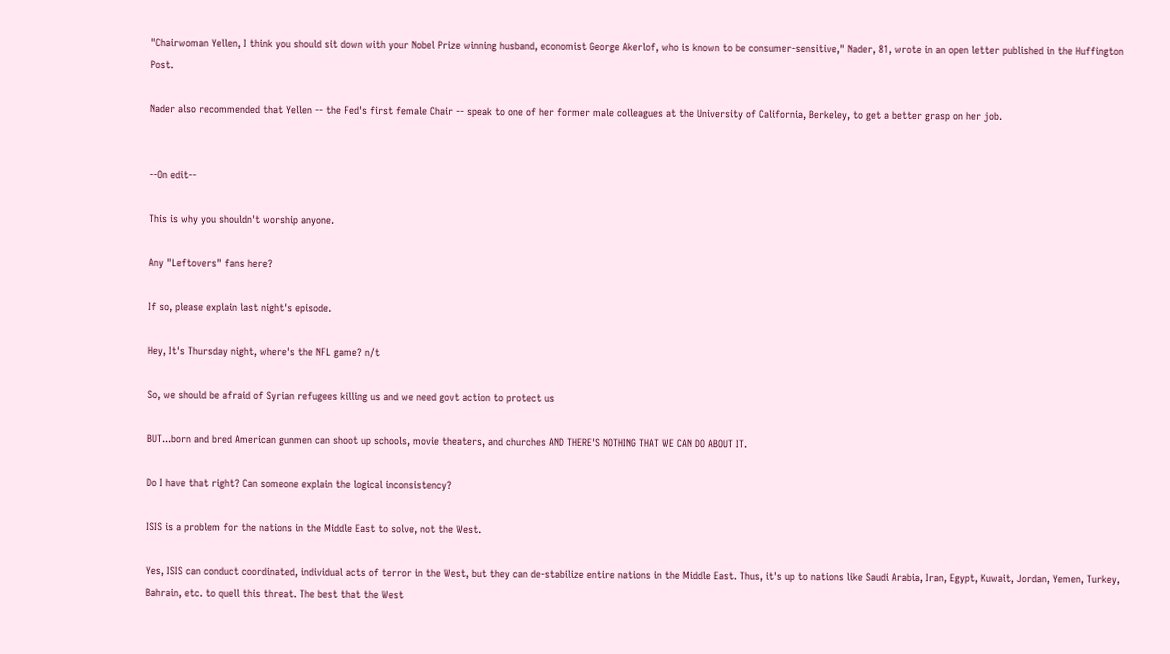"Chairwoman Yellen, I think you should sit down with your Nobel Prize winning husband, economist George Akerlof, who is known to be consumer-sensitive," Nader, 81, wrote in an open letter published in the Huffington Post.

Nader also recommended that Yellen -- the Fed's first female Chair -- speak to one of her former male colleagues at the University of California, Berkeley, to get a better grasp on her job.


--On edit--

This is why you shouldn't worship anyone.

Any "Leftovers" fans here?

If so, please explain last night's episode.

Hey, It's Thursday night, where's the NFL game? n/t

So, we should be afraid of Syrian refugees killing us and we need govt action to protect us

BUT...born and bred American gunmen can shoot up schools, movie theaters, and churches AND THERE'S NOTHING THAT WE CAN DO ABOUT IT.

Do I have that right? Can someone explain the logical inconsistency?

ISIS is a problem for the nations in the Middle East to solve, not the West.

Yes, ISIS can conduct coordinated, individual acts of terror in the West, but they can de-stabilize entire nations in the Middle East. Thus, it's up to nations like Saudi Arabia, Iran, Egypt, Kuwait, Jordan, Yemen, Turkey, Bahrain, etc. to quell this threat. The best that the West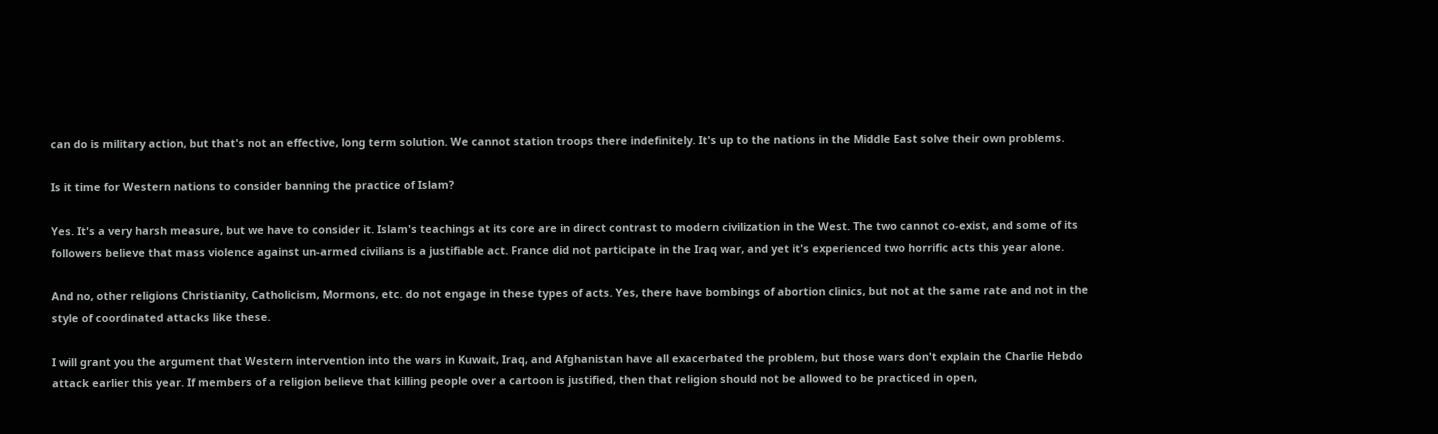can do is military action, but that's not an effective, long term solution. We cannot station troops there indefinitely. It's up to the nations in the Middle East solve their own problems.

Is it time for Western nations to consider banning the practice of Islam?

Yes. It's a very harsh measure, but we have to consider it. Islam's teachings at its core are in direct contrast to modern civilization in the West. The two cannot co-exist, and some of its followers believe that mass violence against un-armed civilians is a justifiable act. France did not participate in the Iraq war, and yet it's experienced two horrific acts this year alone.

And no, other religions Christianity, Catholicism, Mormons, etc. do not engage in these types of acts. Yes, there have bombings of abortion clinics, but not at the same rate and not in the style of coordinated attacks like these.

I will grant you the argument that Western intervention into the wars in Kuwait, Iraq, and Afghanistan have all exacerbated the problem, but those wars don't explain the Charlie Hebdo attack earlier this year. If members of a religion believe that killing people over a cartoon is justified, then that religion should not be allowed to be practiced in open,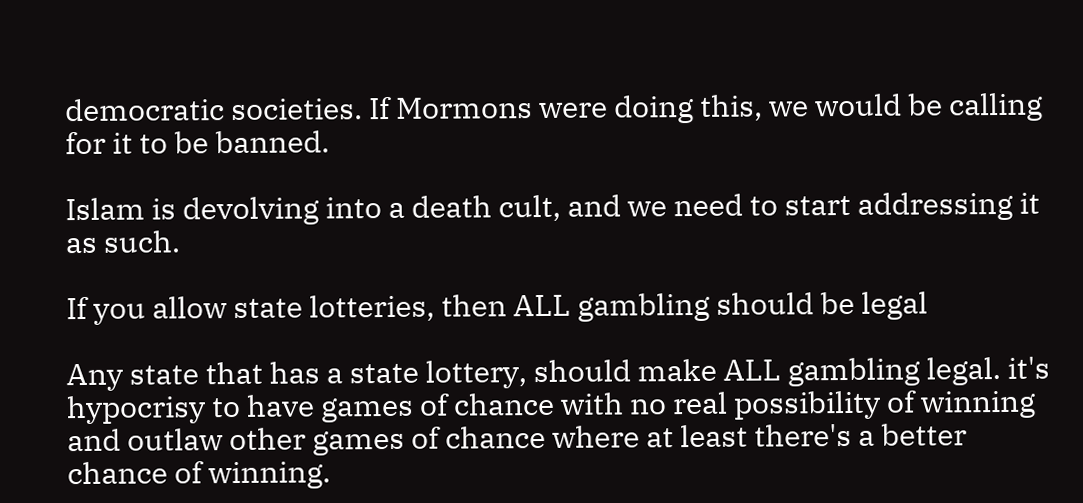democratic societies. If Mormons were doing this, we would be calling for it to be banned.

Islam is devolving into a death cult, and we need to start addressing it as such.

If you allow state lotteries, then ALL gambling should be legal

Any state that has a state lottery, should make ALL gambling legal. it's hypocrisy to have games of chance with no real possibility of winning and outlaw other games of chance where at least there's a better chance of winning.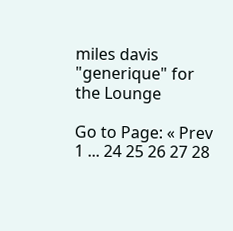miles davis "generique" for the Lounge

Go to Page: « Prev 1 ... 24 25 26 27 28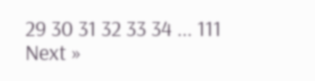29 30 31 32 33 34 ... 111 Next »